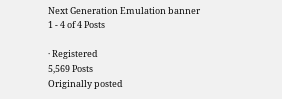Next Generation Emulation banner
1 - 4 of 4 Posts

· Registered
5,569 Posts
Originally posted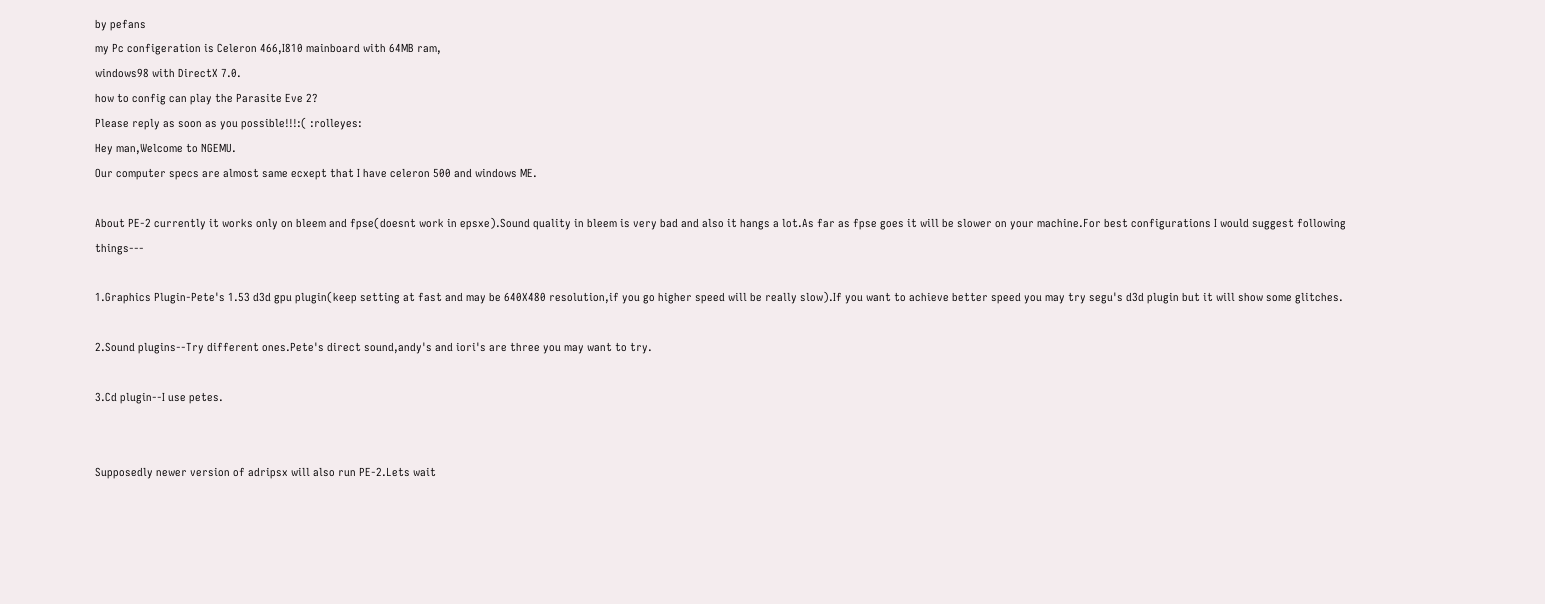by pefans
my Pc configeration is Celeron 466,I810 mainboard with 64MB ram,
windows98 with DirectX 7.0.
how to config can play the Parasite Eve 2?
Please reply as soon as you possible!!!:( :rolleyes:
Hey man,Welcome to NGEMU.
Our computer specs are almost same ecxept that I have celeron 500 and windows ME.

About PE-2 currently it works only on bleem and fpse(doesnt work in epsxe).Sound quality in bleem is very bad and also it hangs a lot.As far as fpse goes it will be slower on your machine.For best configurations I would suggest following things---

1.Graphics Plugin-Pete's 1.53 d3d gpu plugin(keep setting at fast and may be 640X480 resolution,if you go higher speed will be really slow).If you want to achieve better speed you may try segu's d3d plugin but it will show some glitches.

2.Sound plugins--Try different ones.Pete's direct sound,andy's and iori's are three you may want to try.

3.Cd plugin--I use petes.


Supposedly newer version of adripsx will also run PE-2.Lets wait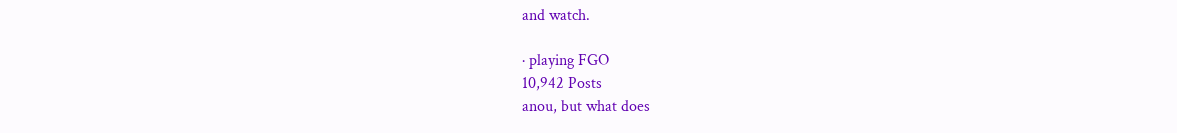and watch.

· playing FGO
10,942 Posts
anou, but what does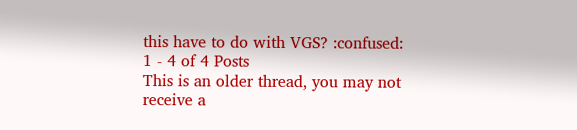this have to do with VGS? :confused:
1 - 4 of 4 Posts
This is an older thread, you may not receive a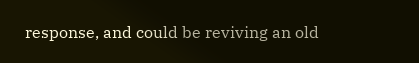response, and could be reviving an old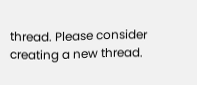thread. Please consider creating a new thread.